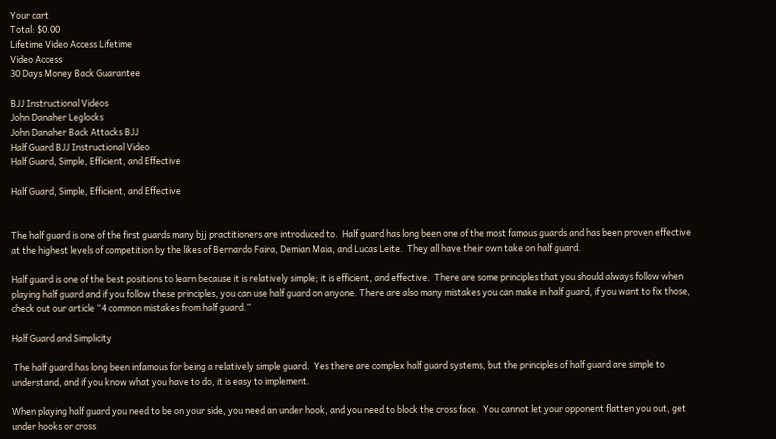Your cart
Total: $0.00
Lifetime Video Access Lifetime
Video Access
30 Days Money Back Guarantee

BJJ Instructional Videos
John Danaher Leglocks
John Danaher Back Attacks BJJ
Half Guard BJJ Instructional Video
Half Guard, Simple, Efficient, and Effective

Half Guard, Simple, Efficient, and Effective


The half guard is one of the first guards many bjj practitioners are introduced to.  Half guard has long been one of the most famous guards and has been proven effective at the highest levels of competition by the likes of Bernardo Faira, Demian Maia, and Lucas Leite.  They all have their own take on half guard.

Half guard is one of the best positions to learn because it is relatively simple; it is efficient, and effective.  There are some principles that you should always follow when playing half guard and if you follow these principles, you can use half guard on anyone. There are also many mistakes you can make in half guard, if you want to fix those, check out our article “4 common mistakes from half guard.”

Half Guard and Simplicity

 The half guard has long been infamous for being a relatively simple guard.  Yes there are complex half guard systems, but the principles of half guard are simple to understand, and if you know what you have to do, it is easy to implement.

When playing half guard you need to be on your side, you need an under hook, and you need to block the cross face.  You cannot let your opponent flatten you out, get under hooks or cross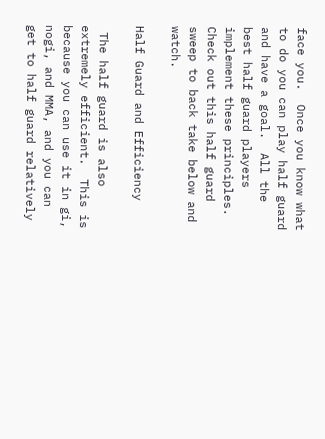face you.  Once you know what to do you can play half guard and have a goal.  All the best half guard players implement these principles. Check out this half guard sweep to back take below and watch.

Half Guard and Efficiency

 The half guard is also extremely efficient.  This is because you can use it in gi, nogi, and MMA, and you can get to half guard relatively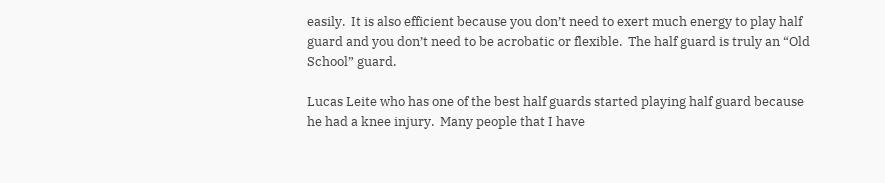easily.  It is also efficient because you don’t need to exert much energy to play half guard and you don’t need to be acrobatic or flexible.  The half guard is truly an “Old School” guard.

Lucas Leite who has one of the best half guards started playing half guard because he had a knee injury.  Many people that I have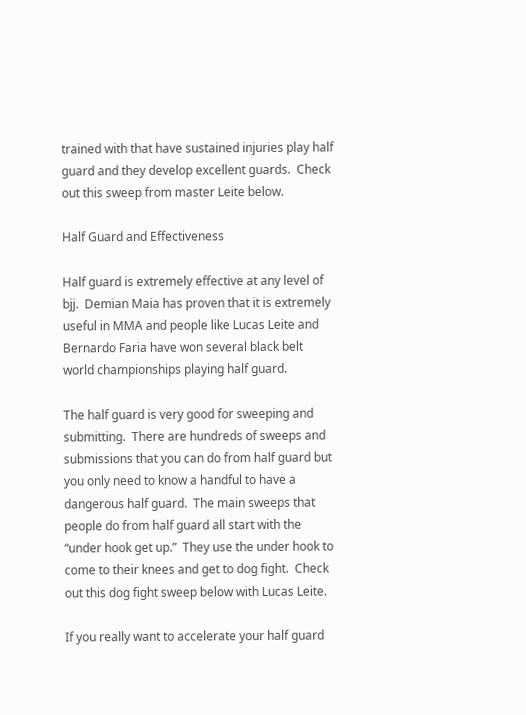trained with that have sustained injuries play half guard and they develop excellent guards.  Check out this sweep from master Leite below.

Half Guard and Effectiveness

Half guard is extremely effective at any level of bjj.  Demian Maia has proven that it is extremely useful in MMA and people like Lucas Leite and Bernardo Faria have won several black belt world championships playing half guard.

The half guard is very good for sweeping and submitting.  There are hundreds of sweeps and submissions that you can do from half guard but you only need to know a handful to have a dangerous half guard.  The main sweeps that people do from half guard all start with the “under hook get up.”  They use the under hook to come to their knees and get to dog fight.  Check out this dog fight sweep below with Lucas Leite.

If you really want to accelerate your half guard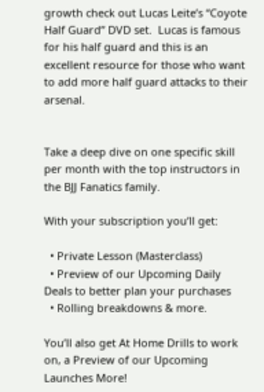growth check out Lucas Leite’s “Coyote Half Guard” DVD set.  Lucas is famous for his half guard and this is an excellent resource for those who want to add more half guard attacks to their arsenal.


Take a deep dive on one specific skill per month with the top instructors in the BJJ Fanatics family.

With your subscription you’ll get:

  • Private Lesson (Masterclass)
  • Preview of our Upcoming Daily Deals to better plan your purchases
  • Rolling breakdowns & more.

You’ll also get At Home Drills to work on, a Preview of our Upcoming Launches More!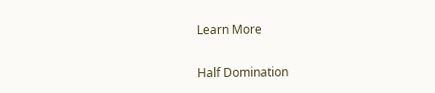Learn More

Half Domination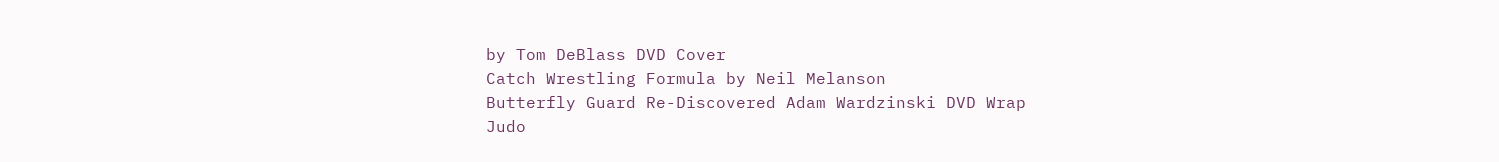by Tom DeBlass DVD Cover
Catch Wrestling Formula by Neil Melanson
Butterfly Guard Re-Discovered Adam Wardzinski DVD Wrap
Judo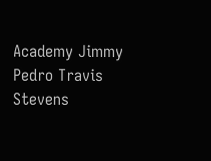Academy Jimmy Pedro Travis Stevens